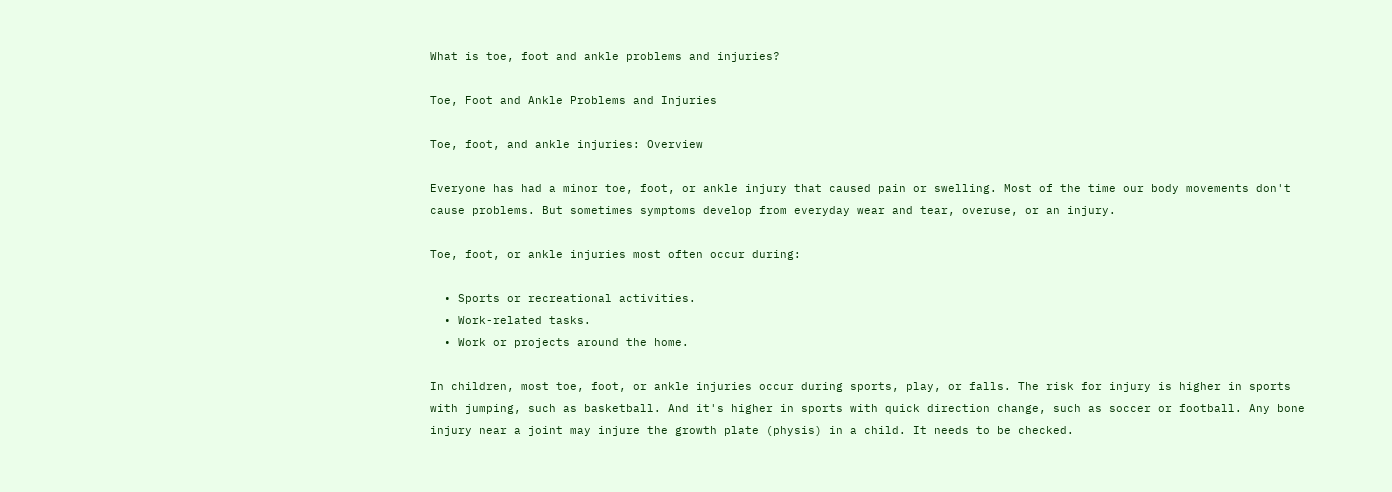What is toe, foot and ankle problems and injuries?

Toe, Foot and Ankle Problems and Injuries

Toe, foot, and ankle injuries: Overview

Everyone has had a minor toe, foot, or ankle injury that caused pain or swelling. Most of the time our body movements don't cause problems. But sometimes symptoms develop from everyday wear and tear, overuse, or an injury.

Toe, foot, or ankle injuries most often occur during:

  • Sports or recreational activities.
  • Work-related tasks.
  • Work or projects around the home.

In children, most toe, foot, or ankle injuries occur during sports, play, or falls. The risk for injury is higher in sports with jumping, such as basketball. And it's higher in sports with quick direction change, such as soccer or football. Any bone injury near a joint may injure the growth plate (physis) in a child. It needs to be checked.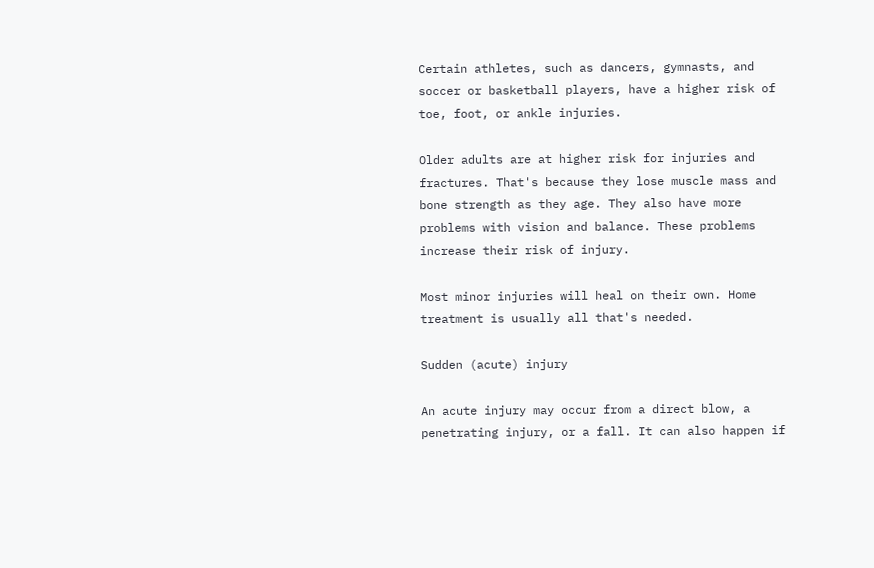Certain athletes, such as dancers, gymnasts, and soccer or basketball players, have a higher risk of toe, foot, or ankle injuries.

Older adults are at higher risk for injuries and fractures. That's because they lose muscle mass and bone strength as they age. They also have more problems with vision and balance. These problems increase their risk of injury.

Most minor injuries will heal on their own. Home treatment is usually all that's needed.

Sudden (acute) injury

An acute injury may occur from a direct blow, a penetrating injury, or a fall. It can also happen if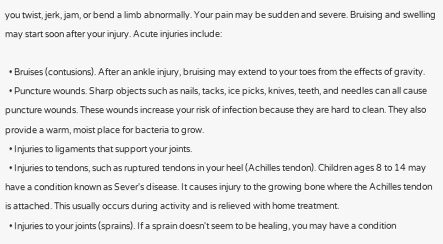you twist, jerk, jam, or bend a limb abnormally. Your pain may be sudden and severe. Bruising and swelling may start soon after your injury. Acute injuries include:

  • Bruises (contusions). After an ankle injury, bruising may extend to your toes from the effects of gravity.
  • Puncture wounds. Sharp objects such as nails, tacks, ice picks, knives, teeth, and needles can all cause puncture wounds. These wounds increase your risk of infection because they are hard to clean. They also provide a warm, moist place for bacteria to grow.
  • Injuries to ligaments that support your joints.
  • Injuries to tendons, such as ruptured tendons in your heel (Achilles tendon). Children ages 8 to 14 may have a condition known as Sever's disease. It causes injury to the growing bone where the Achilles tendon is attached. This usually occurs during activity and is relieved with home treatment.
  • Injuries to your joints (sprains). If a sprain doesn't seem to be healing, you may have a condition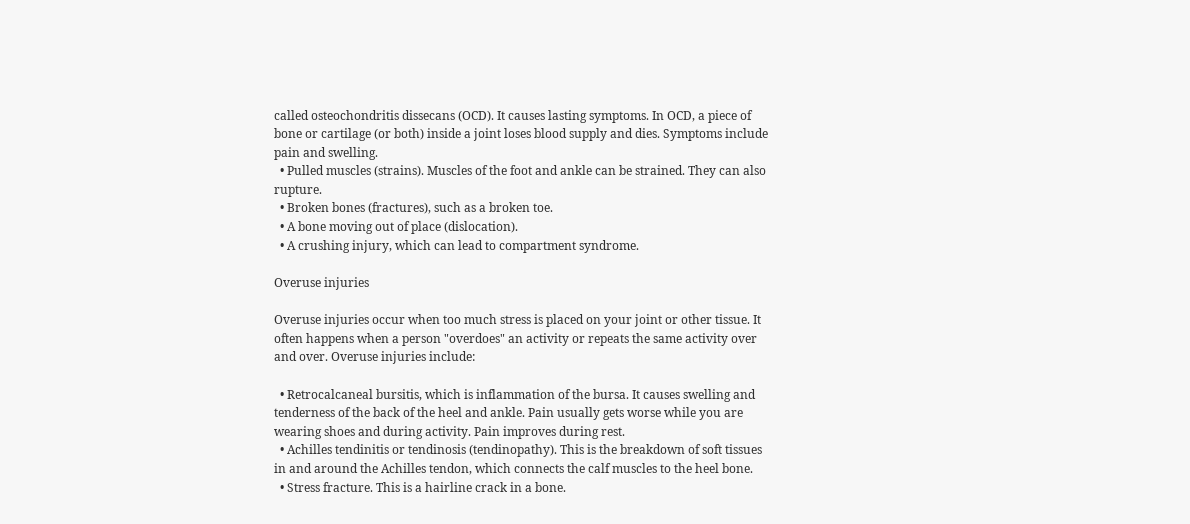called osteochondritis dissecans (OCD). It causes lasting symptoms. In OCD, a piece of bone or cartilage (or both) inside a joint loses blood supply and dies. Symptoms include pain and swelling.
  • Pulled muscles (strains). Muscles of the foot and ankle can be strained. They can also rupture.
  • Broken bones (fractures), such as a broken toe.
  • A bone moving out of place (dislocation).
  • A crushing injury, which can lead to compartment syndrome.

Overuse injuries

Overuse injuries occur when too much stress is placed on your joint or other tissue. It often happens when a person "overdoes" an activity or repeats the same activity over and over. Overuse injuries include:

  • Retrocalcaneal bursitis, which is inflammation of the bursa. It causes swelling and tenderness of the back of the heel and ankle. Pain usually gets worse while you are wearing shoes and during activity. Pain improves during rest.
  • Achilles tendinitis or tendinosis (tendinopathy). This is the breakdown of soft tissues in and around the Achilles tendon, which connects the calf muscles to the heel bone.
  • Stress fracture. This is a hairline crack in a bone.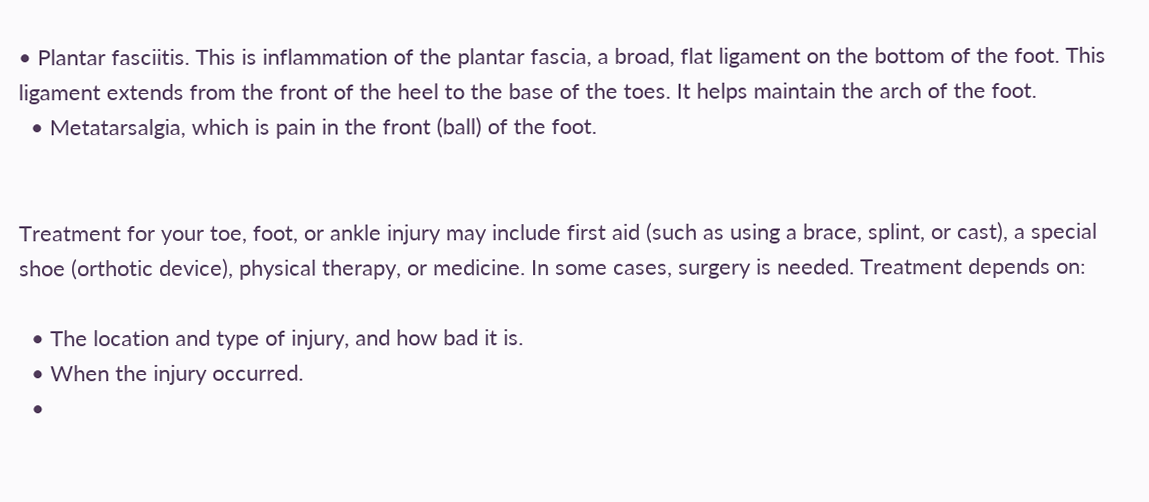• Plantar fasciitis. This is inflammation of the plantar fascia, a broad, flat ligament on the bottom of the foot. This ligament extends from the front of the heel to the base of the toes. It helps maintain the arch of the foot.
  • Metatarsalgia, which is pain in the front (ball) of the foot.


Treatment for your toe, foot, or ankle injury may include first aid (such as using a brace, splint, or cast), a special shoe (orthotic device), physical therapy, or medicine. In some cases, surgery is needed. Treatment depends on:

  • The location and type of injury, and how bad it is.
  • When the injury occurred.
  •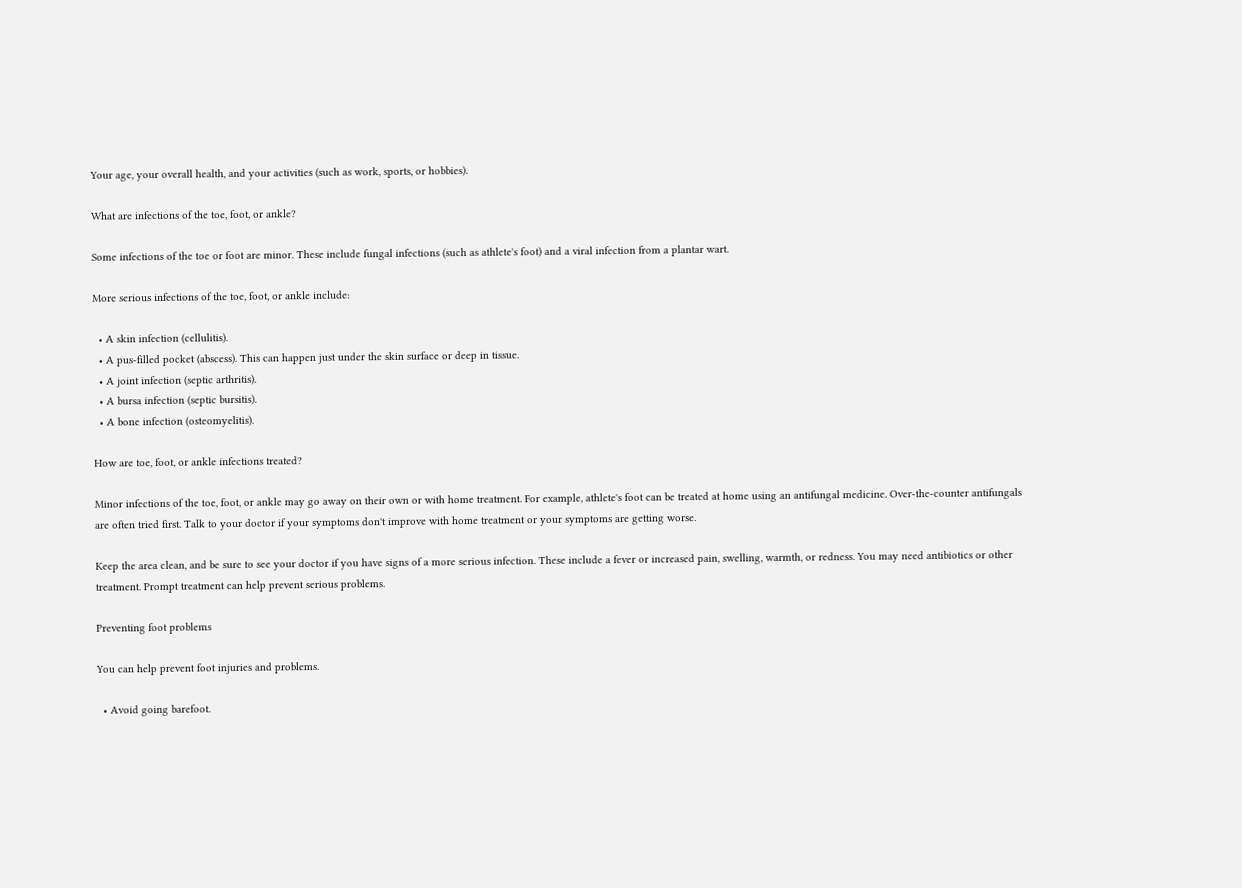Your age, your overall health, and your activities (such as work, sports, or hobbies).

What are infections of the toe, foot, or ankle?

Some infections of the toe or foot are minor. These include fungal infections (such as athlete's foot) and a viral infection from a plantar wart.

More serious infections of the toe, foot, or ankle include:

  • A skin infection (cellulitis).
  • A pus-filled pocket (abscess). This can happen just under the skin surface or deep in tissue.
  • A joint infection (septic arthritis).
  • A bursa infection (septic bursitis).
  • A bone infection (osteomyelitis).

How are toe, foot, or ankle infections treated?

Minor infections of the toe, foot, or ankle may go away on their own or with home treatment. For example, athlete's foot can be treated at home using an antifungal medicine. Over-the-counter antifungals are often tried first. Talk to your doctor if your symptoms don't improve with home treatment or your symptoms are getting worse.

Keep the area clean, and be sure to see your doctor if you have signs of a more serious infection. These include a fever or increased pain, swelling, warmth, or redness. You may need antibiotics or other treatment. Prompt treatment can help prevent serious problems.

Preventing foot problems

You can help prevent foot injuries and problems.

  • Avoid going barefoot.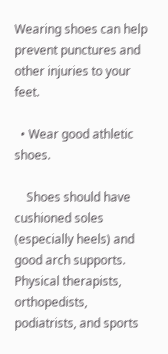Wearing shoes can help prevent punctures and other injuries to your feet.

  • Wear good athletic shoes.

    Shoes should have cushioned soles (especially heels) and good arch supports. Physical therapists, orthopedists, podiatrists, and sports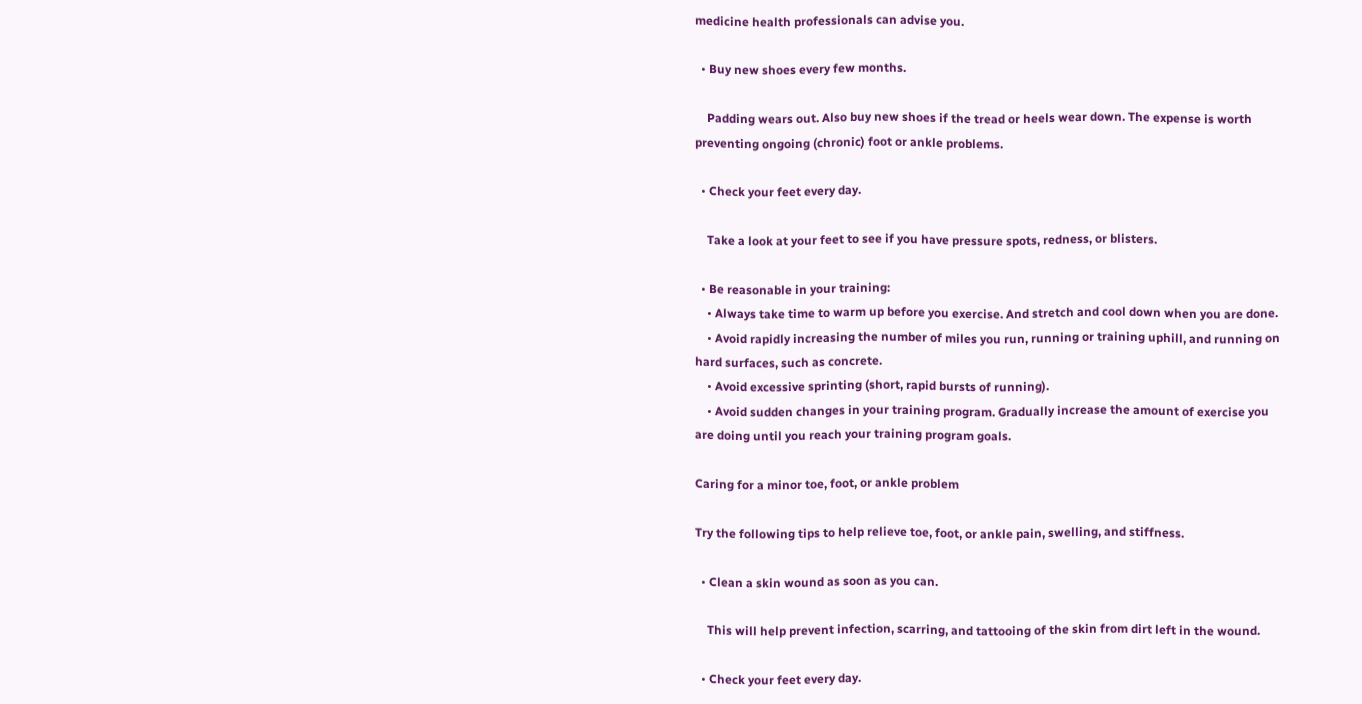medicine health professionals can advise you.

  • Buy new shoes every few months.

    Padding wears out. Also buy new shoes if the tread or heels wear down. The expense is worth preventing ongoing (chronic) foot or ankle problems.

  • Check your feet every day.

    Take a look at your feet to see if you have pressure spots, redness, or blisters.

  • Be reasonable in your training:
    • Always take time to warm up before you exercise. And stretch and cool down when you are done.
    • Avoid rapidly increasing the number of miles you run, running or training uphill, and running on hard surfaces, such as concrete.
    • Avoid excessive sprinting (short, rapid bursts of running).
    • Avoid sudden changes in your training program. Gradually increase the amount of exercise you are doing until you reach your training program goals.

Caring for a minor toe, foot, or ankle problem

Try the following tips to help relieve toe, foot, or ankle pain, swelling, and stiffness.

  • Clean a skin wound as soon as you can.

    This will help prevent infection, scarring, and tattooing of the skin from dirt left in the wound.

  • Check your feet every day.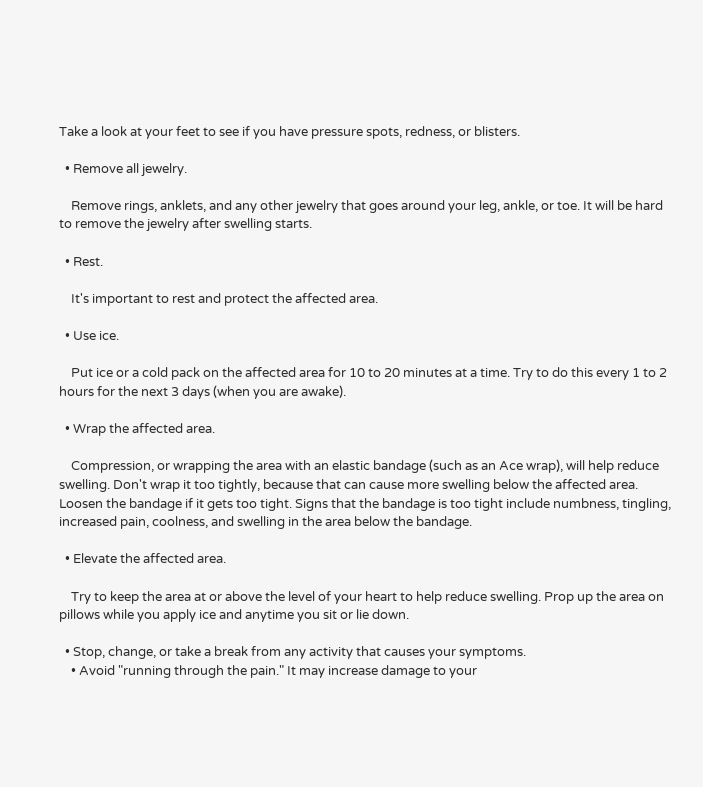Take a look at your feet to see if you have pressure spots, redness, or blisters.

  • Remove all jewelry.

    Remove rings, anklets, and any other jewelry that goes around your leg, ankle, or toe. It will be hard to remove the jewelry after swelling starts.

  • Rest.

    It's important to rest and protect the affected area.

  • Use ice.

    Put ice or a cold pack on the affected area for 10 to 20 minutes at a time. Try to do this every 1 to 2 hours for the next 3 days (when you are awake).

  • Wrap the affected area.

    Compression, or wrapping the area with an elastic bandage (such as an Ace wrap), will help reduce swelling. Don't wrap it too tightly, because that can cause more swelling below the affected area. Loosen the bandage if it gets too tight. Signs that the bandage is too tight include numbness, tingling, increased pain, coolness, and swelling in the area below the bandage.

  • Elevate the affected area.

    Try to keep the area at or above the level of your heart to help reduce swelling. Prop up the area on pillows while you apply ice and anytime you sit or lie down.

  • Stop, change, or take a break from any activity that causes your symptoms.
    • Avoid "running through the pain." It may increase damage to your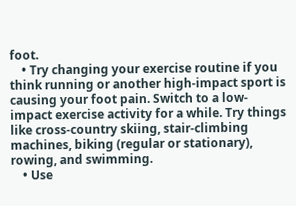foot.
    • Try changing your exercise routine if you think running or another high-impact sport is causing your foot pain. Switch to a low-impact exercise activity for a while. Try things like cross-country skiing, stair-climbing machines, biking (regular or stationary), rowing, and swimming.
    • Use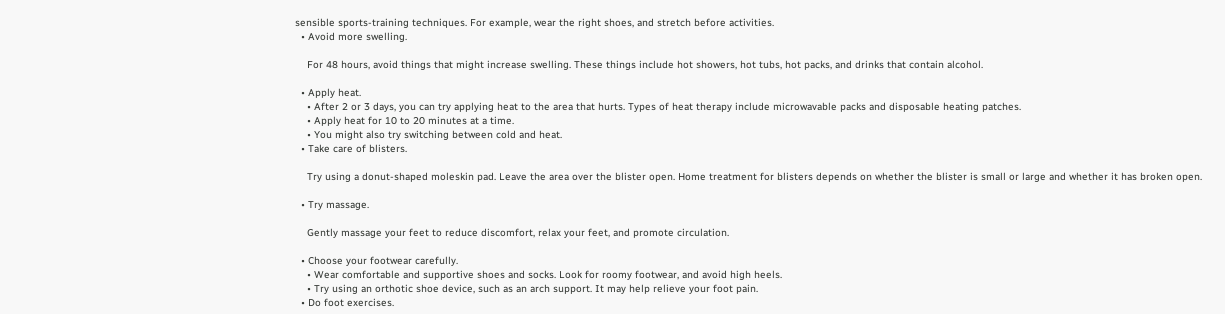sensible sports-training techniques. For example, wear the right shoes, and stretch before activities.
  • Avoid more swelling.

    For 48 hours, avoid things that might increase swelling. These things include hot showers, hot tubs, hot packs, and drinks that contain alcohol.

  • Apply heat.
    • After 2 or 3 days, you can try applying heat to the area that hurts. Types of heat therapy include microwavable packs and disposable heating patches.
    • Apply heat for 10 to 20 minutes at a time.
    • You might also try switching between cold and heat.
  • Take care of blisters.

    Try using a donut-shaped moleskin pad. Leave the area over the blister open. Home treatment for blisters depends on whether the blister is small or large and whether it has broken open.

  • Try massage.

    Gently massage your feet to reduce discomfort, relax your feet, and promote circulation.

  • Choose your footwear carefully.
    • Wear comfortable and supportive shoes and socks. Look for roomy footwear, and avoid high heels.
    • Try using an orthotic shoe device, such as an arch support. It may help relieve your foot pain.
  • Do foot exercises.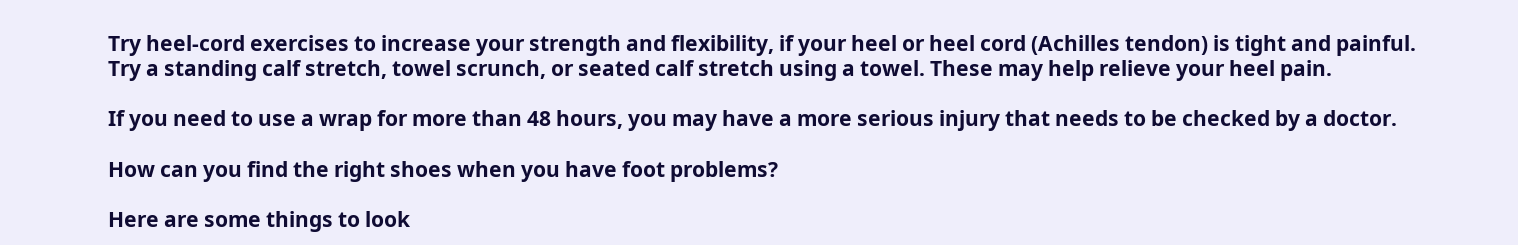Try heel-cord exercises to increase your strength and flexibility, if your heel or heel cord (Achilles tendon) is tight and painful. Try a standing calf stretch, towel scrunch, or seated calf stretch using a towel. These may help relieve your heel pain.

If you need to use a wrap for more than 48 hours, you may have a more serious injury that needs to be checked by a doctor.

How can you find the right shoes when you have foot problems?

Here are some things to look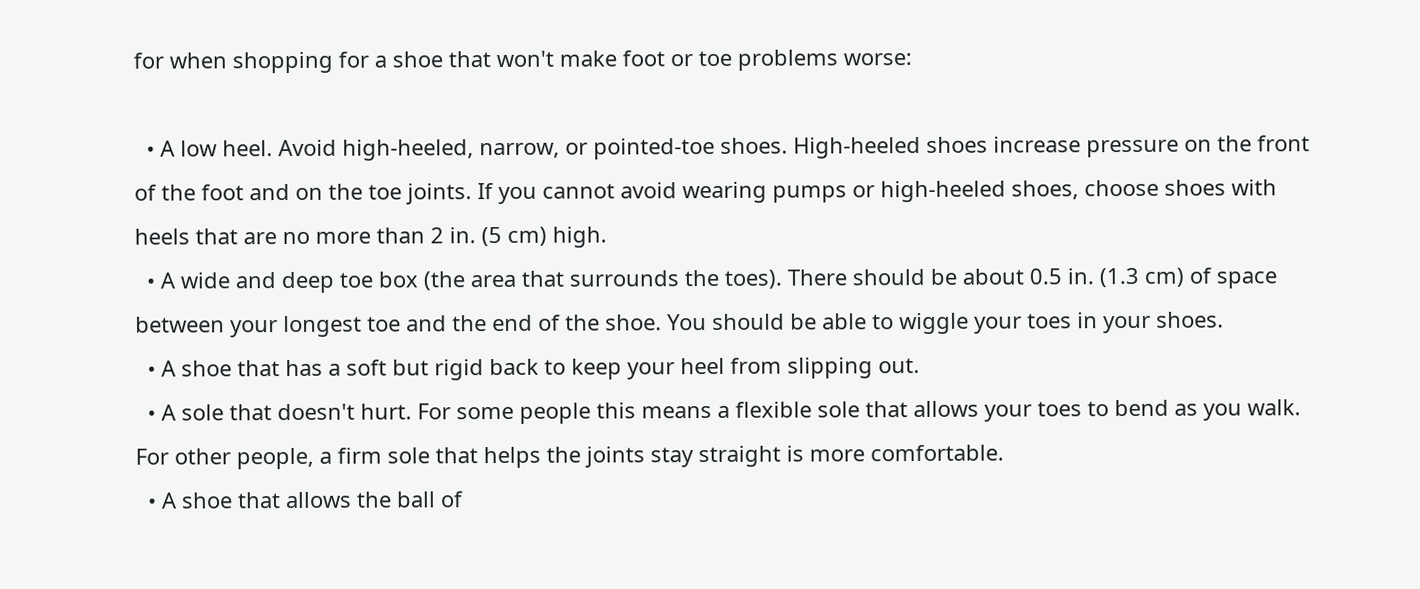for when shopping for a shoe that won't make foot or toe problems worse:

  • A low heel. Avoid high-heeled, narrow, or pointed-toe shoes. High-heeled shoes increase pressure on the front of the foot and on the toe joints. If you cannot avoid wearing pumps or high-heeled shoes, choose shoes with heels that are no more than 2 in. (5 cm) high.
  • A wide and deep toe box (the area that surrounds the toes). There should be about 0.5 in. (1.3 cm) of space between your longest toe and the end of the shoe. You should be able to wiggle your toes in your shoes.
  • A shoe that has a soft but rigid back to keep your heel from slipping out.
  • A sole that doesn't hurt. For some people this means a flexible sole that allows your toes to bend as you walk. For other people, a firm sole that helps the joints stay straight is more comfortable.
  • A shoe that allows the ball of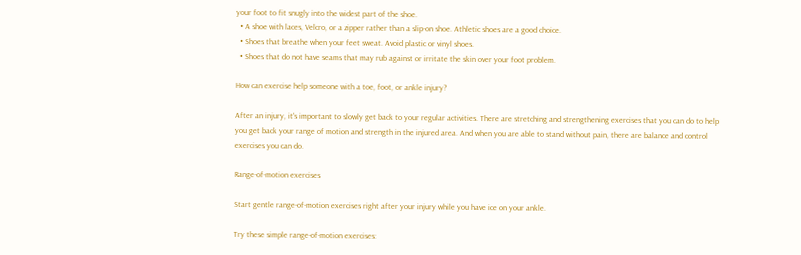your foot to fit snugly into the widest part of the shoe.
  • A shoe with laces, Velcro, or a zipper rather than a slip-on shoe. Athletic shoes are a good choice.
  • Shoes that breathe when your feet sweat. Avoid plastic or vinyl shoes.
  • Shoes that do not have seams that may rub against or irritate the skin over your foot problem.

How can exercise help someone with a toe, foot, or ankle injury?

After an injury, it's important to slowly get back to your regular activities. There are stretching and strengthening exercises that you can do to help you get back your range of motion and strength in the injured area. And when you are able to stand without pain, there are balance and control exercises you can do.

Range-of-motion exercises

Start gentle range-of-motion exercises right after your injury while you have ice on your ankle.

Try these simple range-of-motion exercises: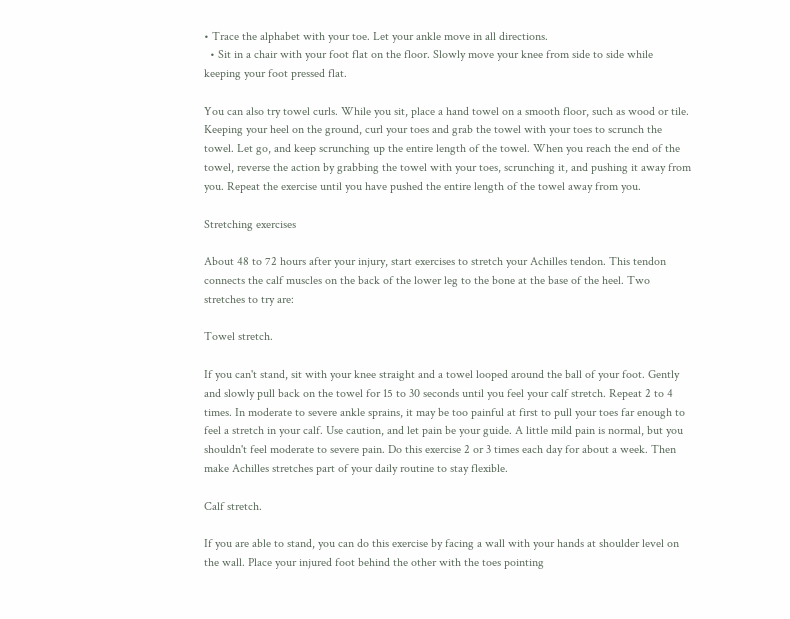• Trace the alphabet with your toe. Let your ankle move in all directions.
  • Sit in a chair with your foot flat on the floor. Slowly move your knee from side to side while keeping your foot pressed flat.

You can also try towel curls. While you sit, place a hand towel on a smooth floor, such as wood or tile. Keeping your heel on the ground, curl your toes and grab the towel with your toes to scrunch the towel. Let go, and keep scrunching up the entire length of the towel. When you reach the end of the towel, reverse the action by grabbing the towel with your toes, scrunching it, and pushing it away from you. Repeat the exercise until you have pushed the entire length of the towel away from you.

Stretching exercises

About 48 to 72 hours after your injury, start exercises to stretch your Achilles tendon. This tendon connects the calf muscles on the back of the lower leg to the bone at the base of the heel. Two stretches to try are:

Towel stretch.

If you can't stand, sit with your knee straight and a towel looped around the ball of your foot. Gently and slowly pull back on the towel for 15 to 30 seconds until you feel your calf stretch. Repeat 2 to 4 times. In moderate to severe ankle sprains, it may be too painful at first to pull your toes far enough to feel a stretch in your calf. Use caution, and let pain be your guide. A little mild pain is normal, but you shouldn't feel moderate to severe pain. Do this exercise 2 or 3 times each day for about a week. Then make Achilles stretches part of your daily routine to stay flexible.

Calf stretch.

If you are able to stand, you can do this exercise by facing a wall with your hands at shoulder level on the wall. Place your injured foot behind the other with the toes pointing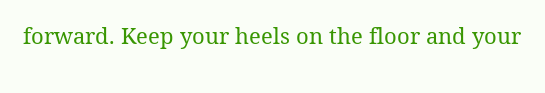forward. Keep your heels on the floor and your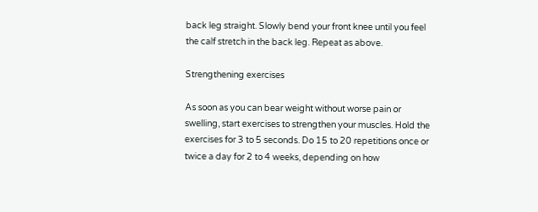back leg straight. Slowly bend your front knee until you feel the calf stretch in the back leg. Repeat as above.

Strengthening exercises

As soon as you can bear weight without worse pain or swelling, start exercises to strengthen your muscles. Hold the exercises for 3 to 5 seconds. Do 15 to 20 repetitions once or twice a day for 2 to 4 weeks, depending on how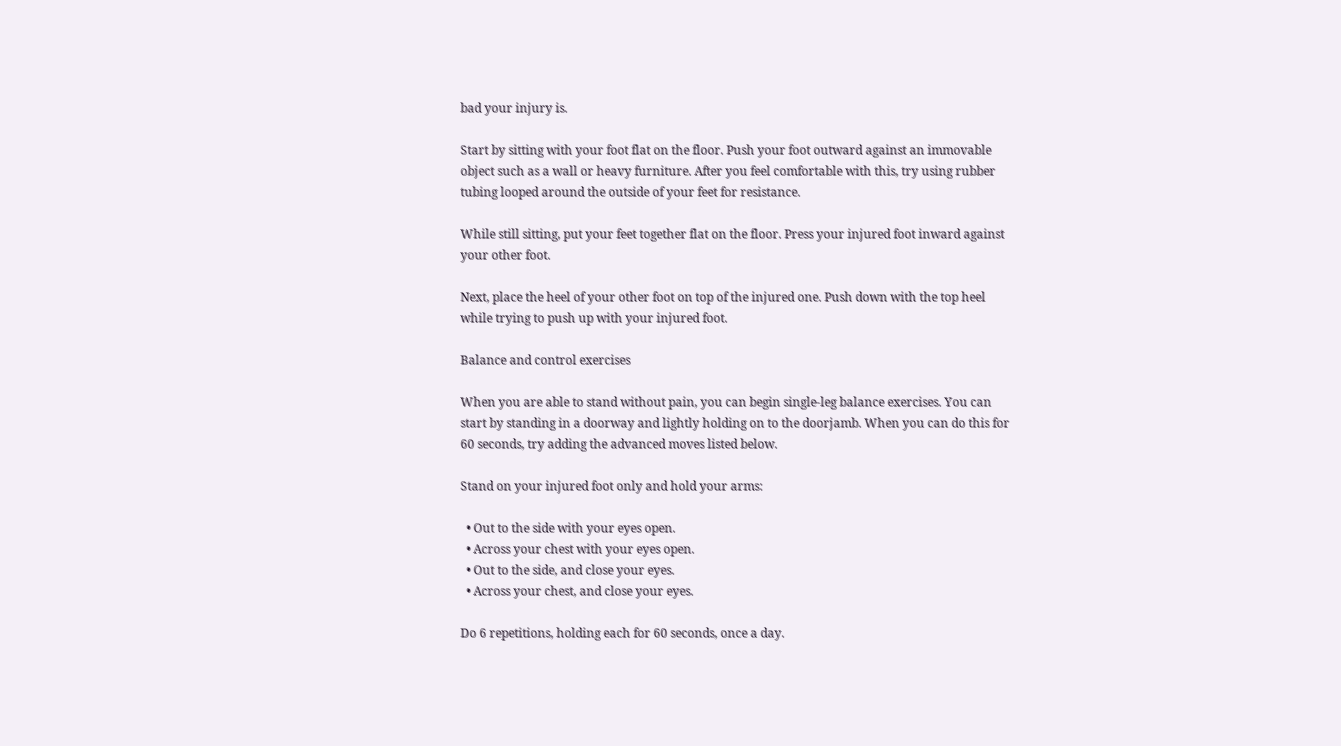bad your injury is.

Start by sitting with your foot flat on the floor. Push your foot outward against an immovable object such as a wall or heavy furniture. After you feel comfortable with this, try using rubber tubing looped around the outside of your feet for resistance.

While still sitting, put your feet together flat on the floor. Press your injured foot inward against your other foot.

Next, place the heel of your other foot on top of the injured one. Push down with the top heel while trying to push up with your injured foot.

Balance and control exercises

When you are able to stand without pain, you can begin single-leg balance exercises. You can start by standing in a doorway and lightly holding on to the doorjamb. When you can do this for 60 seconds, try adding the advanced moves listed below.

Stand on your injured foot only and hold your arms:

  • Out to the side with your eyes open.
  • Across your chest with your eyes open.
  • Out to the side, and close your eyes.
  • Across your chest, and close your eyes.

Do 6 repetitions, holding each for 60 seconds, once a day.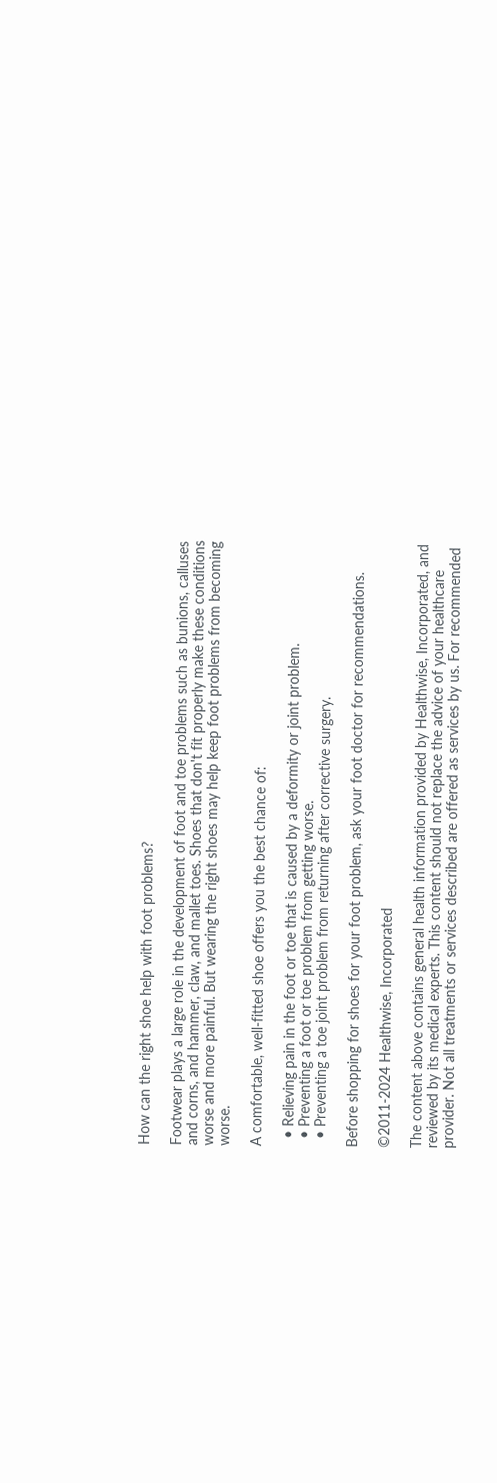How can the right shoe help with foot problems?

Footwear plays a large role in the development of foot and toe problems such as bunions, calluses and corns, and hammer, claw, and mallet toes. Shoes that don't fit properly make these conditions worse and more painful. But wearing the right shoes may help keep foot problems from becoming worse.

A comfortable, well-fitted shoe offers you the best chance of:

  • Relieving pain in the foot or toe that is caused by a deformity or joint problem.
  • Preventing a foot or toe problem from getting worse.
  • Preventing a toe joint problem from returning after corrective surgery.

Before shopping for shoes for your foot problem, ask your foot doctor for recommendations.

©2011-2024 Healthwise, Incorporated

The content above contains general health information provided by Healthwise, Incorporated, and reviewed by its medical experts. This content should not replace the advice of your healthcare provider. Not all treatments or services described are offered as services by us. For recommended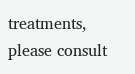treatments, please consult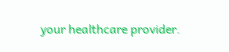your healthcare provider.